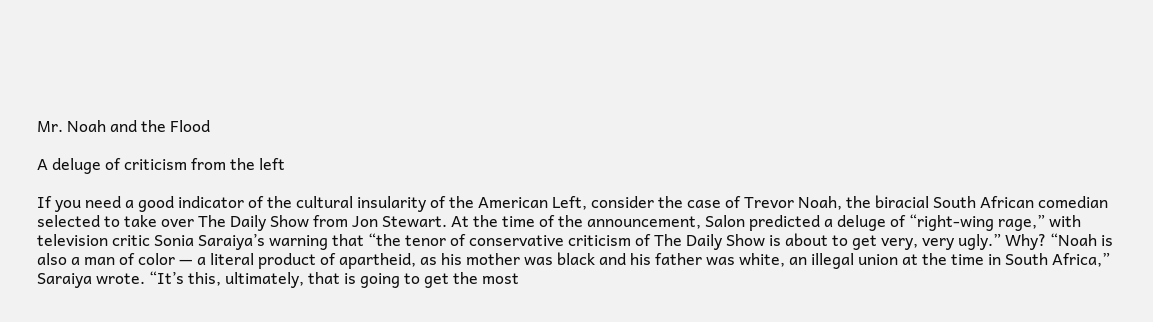Mr. Noah and the Flood

A deluge of criticism from the left

If you need a good indicator of the cultural insularity of the American Left, consider the case of Trevor Noah, the biracial South African comedian selected to take over The Daily Show from Jon Stewart. At the time of the announcement, Salon predicted a deluge of “right-wing rage,” with television critic Sonia Saraiya’s warning that “the tenor of conservative criticism of The Daily Show is about to get very, very ugly.” Why? “Noah is also a man of color — a literal product of apartheid, as his mother was black and his father was white, an illegal union at the time in South Africa,” Saraiya wrote. “It’s this, ultimately, that is going to get the most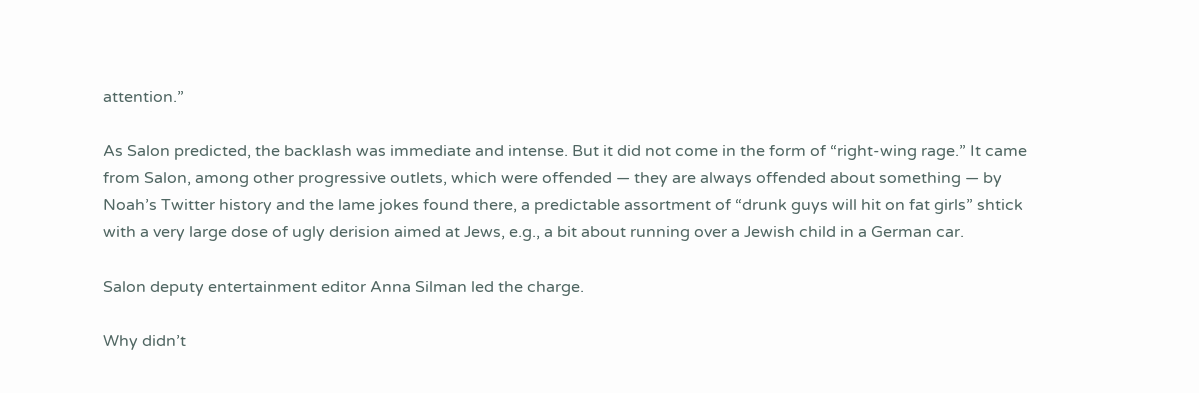attention.”

As Salon predicted, the backlash was immediate and intense. But it did not come in the form of “right-wing rage.” It came from Salon, among other progressive outlets, which were offended — they are always offended about something — by Noah’s Twitter history and the lame jokes found there, a predictable assortment of “drunk guys will hit on fat girls” shtick with a very large dose of ugly derision aimed at Jews, e.g., a bit about running over a Jewish child in a German car.

Salon deputy entertainment editor Anna Silman led the charge.

Why didn’t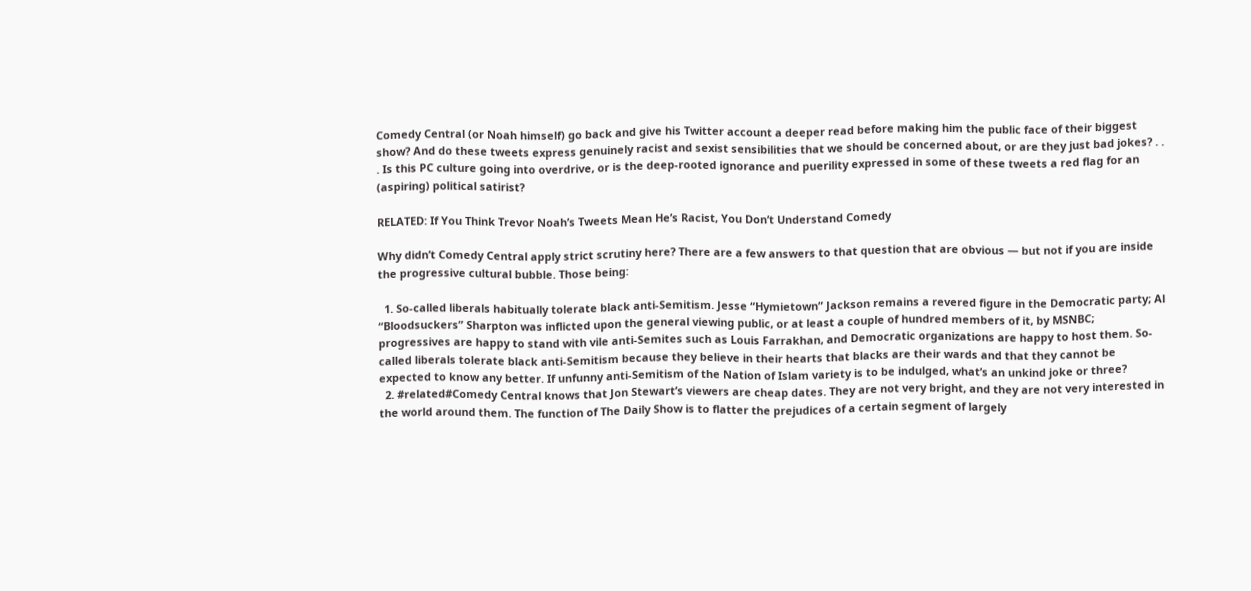Comedy Central (or Noah himself) go back and give his Twitter account a deeper read before making him the public face of their biggest show? And do these tweets express genuinely racist and sexist sensibilities that we should be concerned about, or are they just bad jokes? . . . Is this PC culture going into overdrive, or is the deep-rooted ignorance and puerility expressed in some of these tweets a red flag for an (aspiring) political satirist?

RELATED: If You Think Trevor Noah’s Tweets Mean He’s Racist, You Don’t Understand Comedy

Why didn’t Comedy Central apply strict scrutiny here? There are a few answers to that question that are obvious — but not if you are inside the progressive cultural bubble. Those being:

  1. So-called liberals habitually tolerate black anti-Semitism. Jesse “Hymietown” Jackson remains a revered figure in the Democratic party; Al “Bloodsuckers” Sharpton was inflicted upon the general viewing public, or at least a couple of hundred members of it, by MSNBC; progressives are happy to stand with vile anti-Semites such as Louis Farrakhan, and Democratic organizations are happy to host them. So-called liberals tolerate black anti-Semitism because they believe in their hearts that blacks are their wards and that they cannot be expected to know any better. If unfunny anti-Semitism of the Nation of Islam variety is to be indulged, what’s an unkind joke or three?
  2. #related#Comedy Central knows that Jon Stewart’s viewers are cheap dates. They are not very bright, and they are not very interested in the world around them. The function of The Daily Show is to flatter the prejudices of a certain segment of largely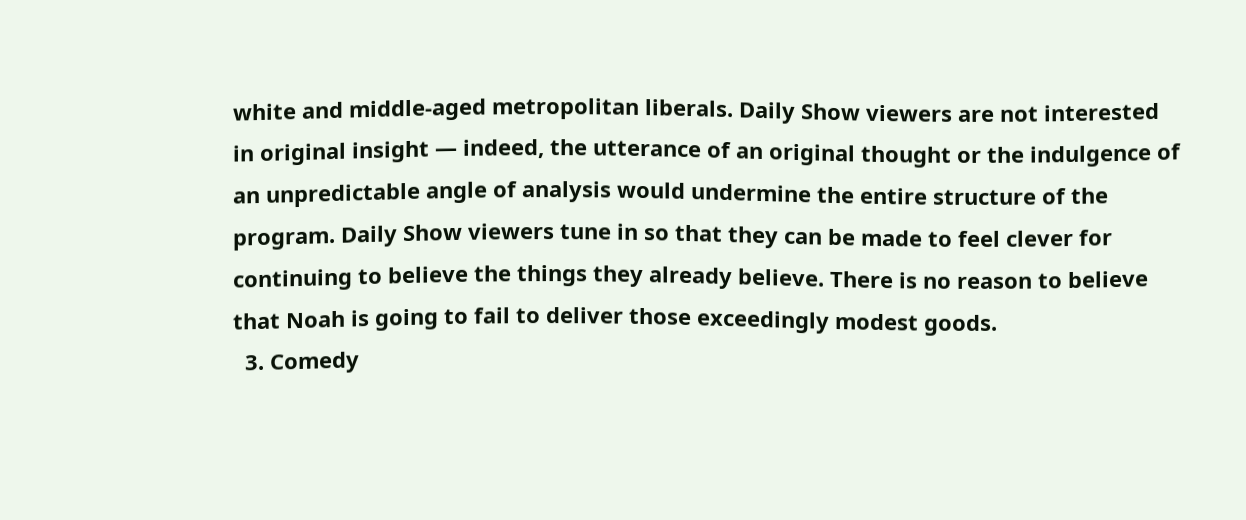white and middle-aged metropolitan liberals. Daily Show viewers are not interested in original insight — indeed, the utterance of an original thought or the indulgence of an unpredictable angle of analysis would undermine the entire structure of the program. Daily Show viewers tune in so that they can be made to feel clever for continuing to believe the things they already believe. There is no reason to believe that Noah is going to fail to deliver those exceedingly modest goods.
  3. Comedy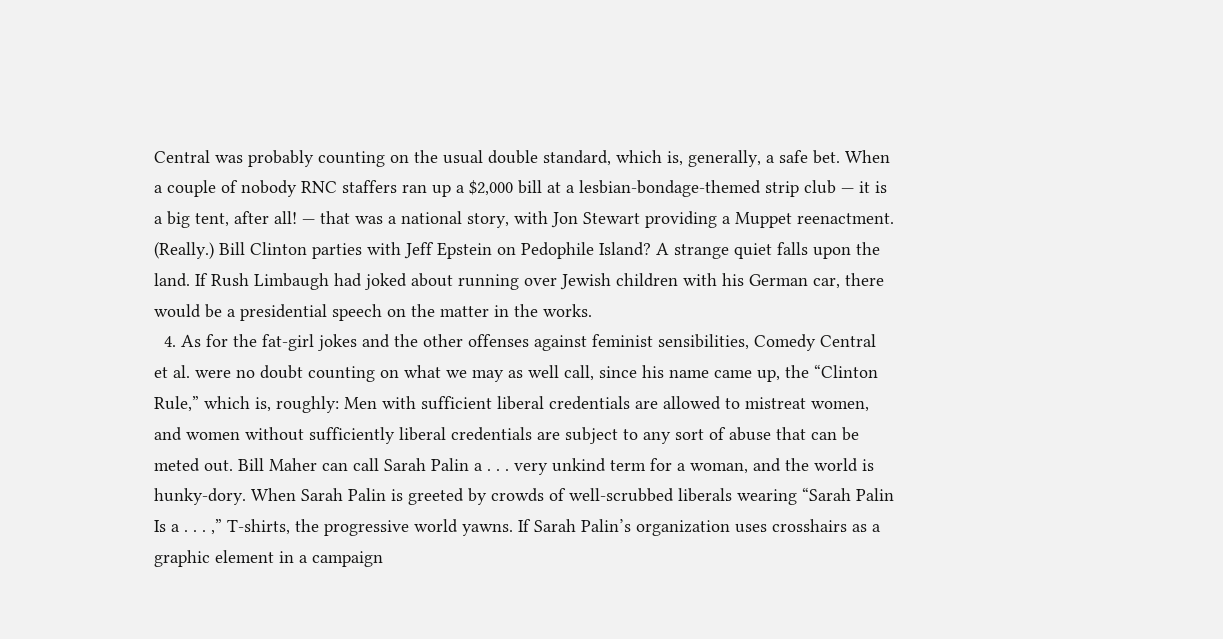Central was probably counting on the usual double standard, which is, generally, a safe bet. When a couple of nobody RNC staffers ran up a $2,000 bill at a lesbian-bondage-themed strip club — it is a big tent, after all! — that was a national story, with Jon Stewart providing a Muppet reenactment. (Really.) Bill Clinton parties with Jeff Epstein on Pedophile Island? A strange quiet falls upon the land. If Rush Limbaugh had joked about running over Jewish children with his German car, there would be a presidential speech on the matter in the works.
  4. As for the fat-girl jokes and the other offenses against feminist sensibilities, Comedy Central et al. were no doubt counting on what we may as well call, since his name came up, the “Clinton Rule,” which is, roughly: Men with sufficient liberal credentials are allowed to mistreat women, and women without sufficiently liberal credentials are subject to any sort of abuse that can be meted out. Bill Maher can call Sarah Palin a . . . very unkind term for a woman, and the world is hunky-dory. When Sarah Palin is greeted by crowds of well-scrubbed liberals wearing “Sarah Palin Is a . . . ,” T-shirts, the progressive world yawns. If Sarah Palin’s organization uses crosshairs as a graphic element in a campaign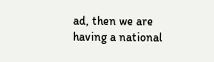ad, then we are having a national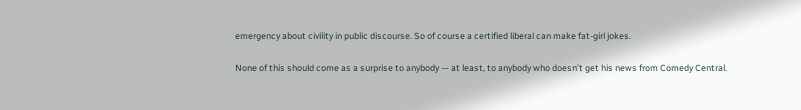emergency about civility in public discourse. So of course a certified liberal can make fat-girl jokes.

None of this should come as a surprise to anybody — at least, to anybody who doesn’t get his news from Comedy Central.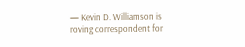— Kevin D. Williamson is roving correspondent for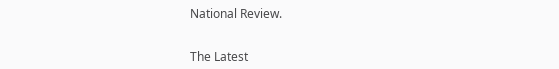National Review.


The Latest